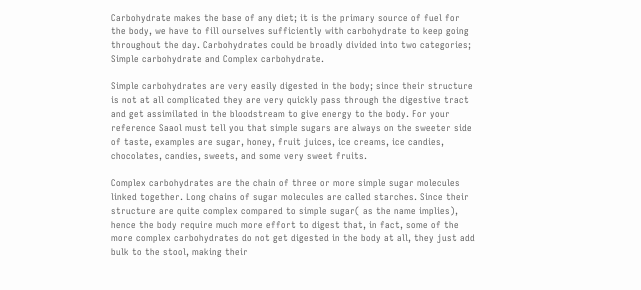Carbohydrate makes the base of any diet; it is the primary source of fuel for the body, we have to fill ourselves sufficiently with carbohydrate to keep going throughout the day. Carbohydrates could be broadly divided into two categories; Simple carbohydrate and Complex carbohydrate.

Simple carbohydrates are very easily digested in the body; since their structure is not at all complicated they are very quickly pass through the digestive tract and get assimilated in the bloodstream to give energy to the body. For your reference Saaol must tell you that simple sugars are always on the sweeter side of taste, examples are sugar, honey, fruit juices, ice creams, ice candies, chocolates, candies, sweets, and some very sweet fruits.

Complex carbohydrates are the chain of three or more simple sugar molecules linked together. Long chains of sugar molecules are called starches. Since their structure are quite complex compared to simple sugar( as the name implies), hence the body require much more effort to digest that, in fact, some of the more complex carbohydrates do not get digested in the body at all, they just add bulk to the stool, making their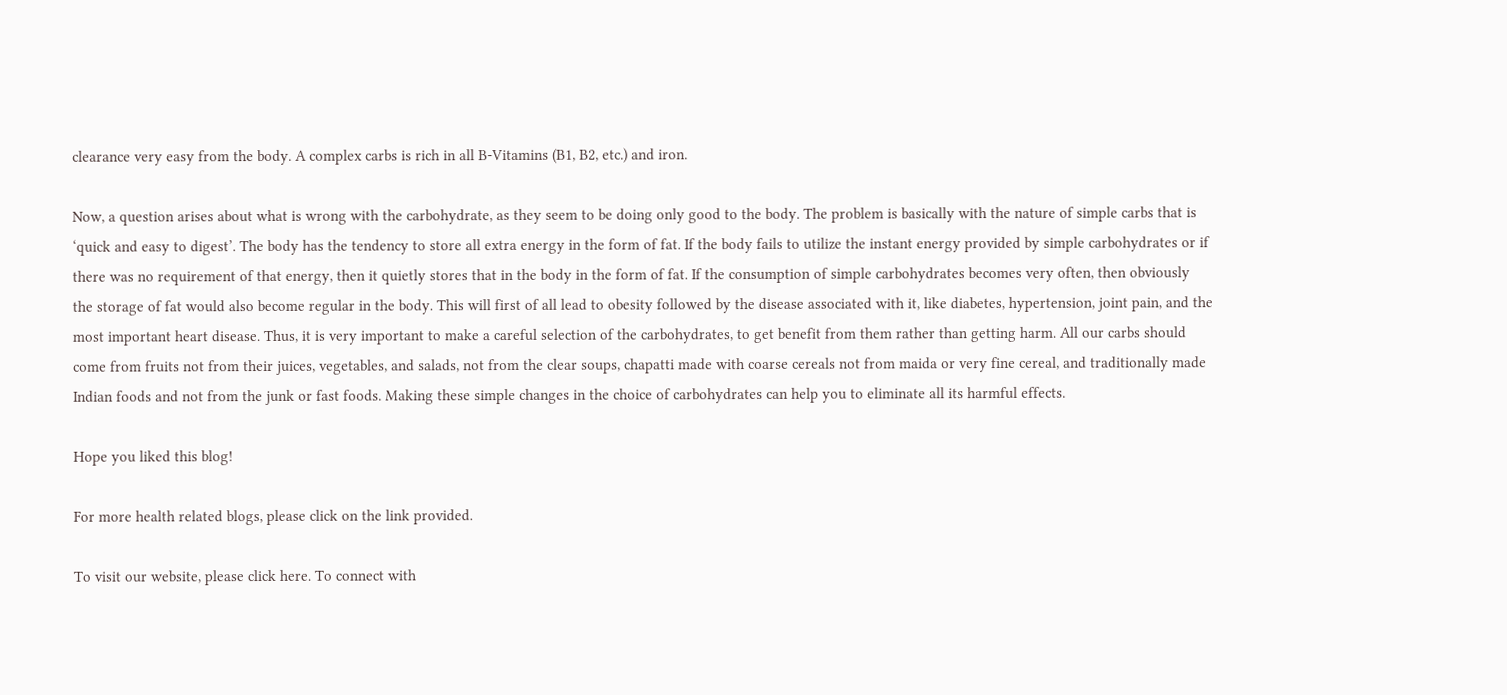clearance very easy from the body. A complex carbs is rich in all B-Vitamins (B1, B2, etc.) and iron.

Now, a question arises about what is wrong with the carbohydrate, as they seem to be doing only good to the body. The problem is basically with the nature of simple carbs that is ‘quick and easy to digest’. The body has the tendency to store all extra energy in the form of fat. If the body fails to utilize the instant energy provided by simple carbohydrates or if there was no requirement of that energy, then it quietly stores that in the body in the form of fat. If the consumption of simple carbohydrates becomes very often, then obviously the storage of fat would also become regular in the body. This will first of all lead to obesity followed by the disease associated with it, like diabetes, hypertension, joint pain, and the most important heart disease. Thus, it is very important to make a careful selection of the carbohydrates, to get benefit from them rather than getting harm. All our carbs should come from fruits not from their juices, vegetables, and salads, not from the clear soups, chapatti made with coarse cereals not from maida or very fine cereal, and traditionally made Indian foods and not from the junk or fast foods. Making these simple changes in the choice of carbohydrates can help you to eliminate all its harmful effects.

Hope you liked this blog!

For more health related blogs, please click on the link provided.

To visit our website, please click here. To connect with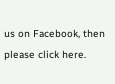us on Facebook, then please click here.